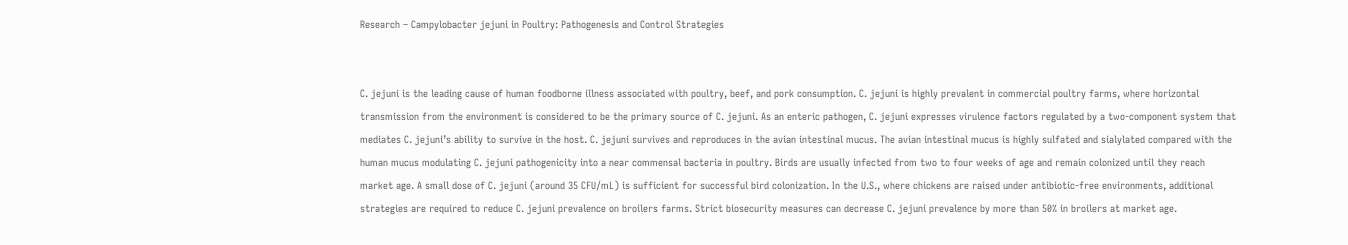Research – Campylobacter jejuni in Poultry: Pathogenesis and Control Strategies


C. jejuni is the leading cause of human foodborne illness associated with poultry, beef, and pork consumption. C. jejuni is highly prevalent in commercial poultry farms, where horizontal transmission from the environment is considered to be the primary source of C. jejuni. As an enteric pathogen, C. jejuni expresses virulence factors regulated by a two-component system that mediates C. jejuni’s ability to survive in the host. C. jejuni survives and reproduces in the avian intestinal mucus. The avian intestinal mucus is highly sulfated and sialylated compared with the human mucus modulating C. jejuni pathogenicity into a near commensal bacteria in poultry. Birds are usually infected from two to four weeks of age and remain colonized until they reach market age. A small dose of C. jejuni (around 35 CFU/mL) is sufficient for successful bird colonization. In the U.S., where chickens are raised under antibiotic-free environments, additional strategies are required to reduce C. jejuni prevalence on broilers farms. Strict biosecurity measures can decrease C. jejuni prevalence by more than 50% in broilers at market age.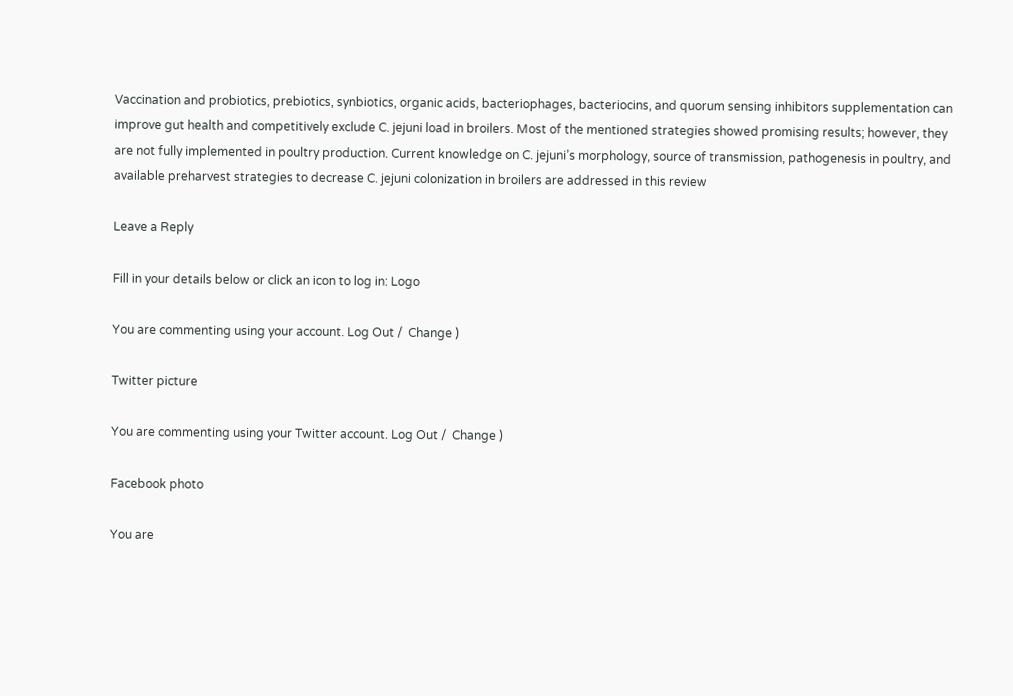Vaccination and probiotics, prebiotics, synbiotics, organic acids, bacteriophages, bacteriocins, and quorum sensing inhibitors supplementation can improve gut health and competitively exclude C. jejuni load in broilers. Most of the mentioned strategies showed promising results; however, they are not fully implemented in poultry production. Current knowledge on C. jejuni’s morphology, source of transmission, pathogenesis in poultry, and available preharvest strategies to decrease C. jejuni colonization in broilers are addressed in this review

Leave a Reply

Fill in your details below or click an icon to log in: Logo

You are commenting using your account. Log Out /  Change )

Twitter picture

You are commenting using your Twitter account. Log Out /  Change )

Facebook photo

You are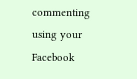commenting using your Facebook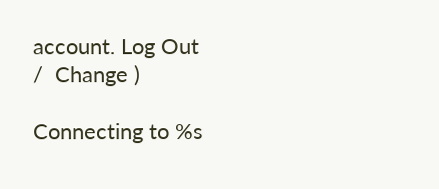account. Log Out /  Change )

Connecting to %s